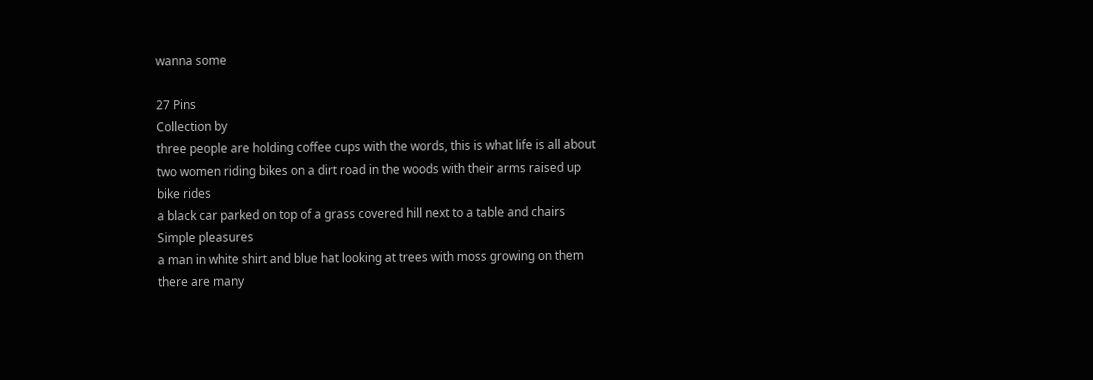wanna some

27 Pins
Collection by
three people are holding coffee cups with the words, this is what life is all about
two women riding bikes on a dirt road in the woods with their arms raised up
bike rides
a black car parked on top of a grass covered hill next to a table and chairs
Simple pleasures
a man in white shirt and blue hat looking at trees with moss growing on them
there are many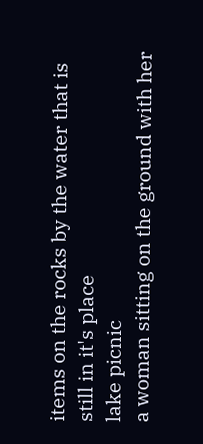items on the rocks by the water that is still in it's place
lake picnic
a woman sitting on the ground with her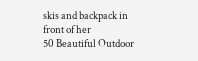skis and backpack in front of her
50 Beautiful Outdoor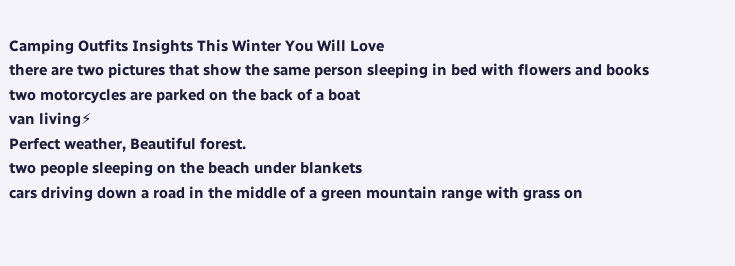Camping Outfits Insights This Winter You Will Love
there are two pictures that show the same person sleeping in bed with flowers and books
two motorcycles are parked on the back of a boat
van living⚡
Perfect weather, Beautiful forest.
two people sleeping on the beach under blankets
cars driving down a road in the middle of a green mountain range with grass on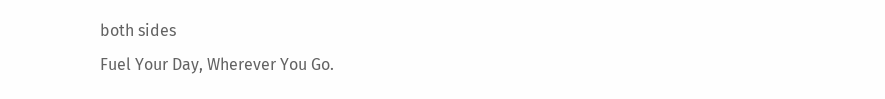both sides
Fuel Your Day, Wherever You Go.